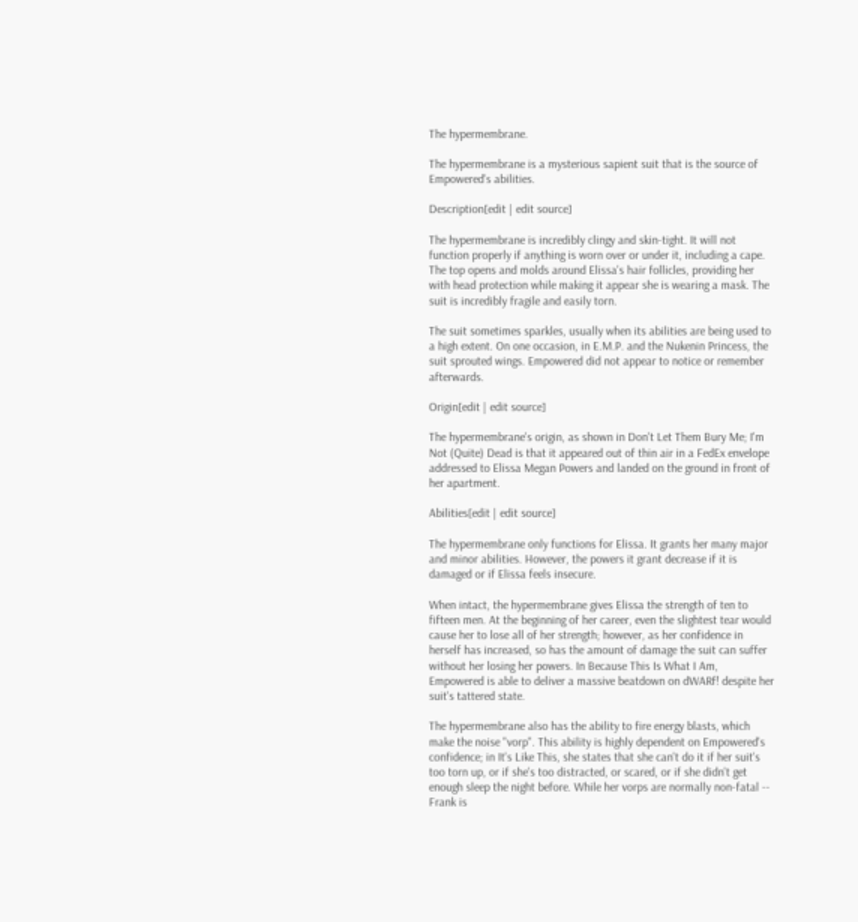The hypermembrane.

The hypermembrane is a mysterious sapient suit that is the source of Empowered's abilities.

Description[edit | edit source]

The hypermembrane is incredibly clingy and skin-tight. It will not function properly if anything is worn over or under it, including a cape. The top opens and molds around Elissa's hair follicles, providing her with head protection while making it appear she is wearing a mask. The suit is incredibly fragile and easily torn.

The suit sometimes sparkles, usually when its abilities are being used to a high extent. On one occasion, in E.M.P. and the Nukenin Princess, the suit sprouted wings. Empowered did not appear to notice or remember afterwards.

Origin[edit | edit source]

The hypermembrane's origin, as shown in Don't Let Them Bury Me; I'm Not (Quite) Dead is that it appeared out of thin air in a FedEx envelope addressed to Elissa Megan Powers and landed on the ground in front of her apartment.

Abilities[edit | edit source]

The hypermembrane only functions for Elissa. It grants her many major and minor abilities. However, the powers it grant decrease if it is damaged or if Elissa feels insecure.

When intact, the hypermembrane gives Elissa the strength of ten to fifteen men. At the beginning of her career, even the slightest tear would cause her to lose all of her strength; however, as her confidence in herself has increased, so has the amount of damage the suit can suffer without her losing her powers. In Because This Is What I Am, Empowered is able to deliver a massive beatdown on dWARf! despite her suit's tattered state.

The hypermembrane also has the ability to fire energy blasts, which make the noise "vorp". This ability is highly dependent on Empowered's confidence; in It's Like This, she states that she can't do it if her suit's too torn up, or if she's too distracted, or scared, or if she didn't get enough sleep the night before. While her vorps are normally non-fatal -- Frank is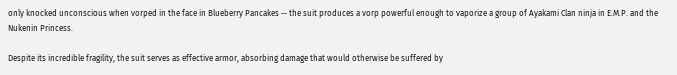only knocked unconscious when vorped in the face in Blueberry Pancakes -- the suit produces a vorp powerful enough to vaporize a group of Ayakami Clan ninja in E.M.P. and the Nukenin Princess.

Despite its incredible fragility, the suit serves as effective armor, absorbing damage that would otherwise be suffered by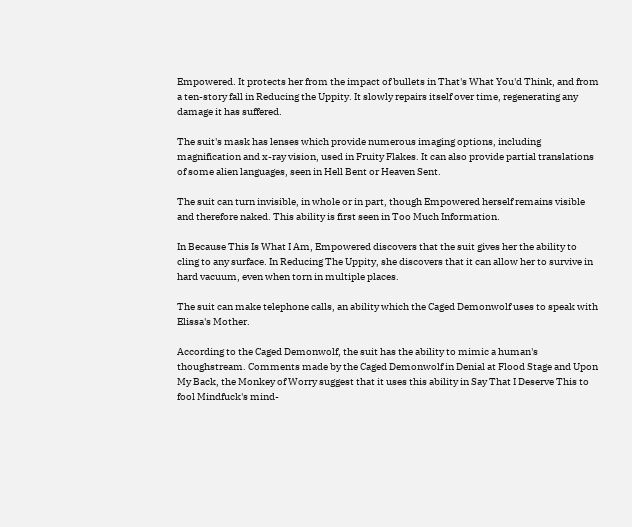Empowered. It protects her from the impact of bullets in That's What You'd Think, and from a ten-story fall in Reducing the Uppity. It slowly repairs itself over time, regenerating any damage it has suffered.

The suit's mask has lenses which provide numerous imaging options, including magnification and x-ray vision, used in Fruity Flakes. It can also provide partial translations of some alien languages, seen in Hell Bent or Heaven Sent.

The suit can turn invisible, in whole or in part, though Empowered herself remains visible and therefore naked. This ability is first seen in Too Much Information.

In Because This Is What I Am, Empowered discovers that the suit gives her the ability to cling to any surface. In Reducing The Uppity, she discovers that it can allow her to survive in hard vacuum, even when torn in multiple places.

The suit can make telephone calls, an ability which the Caged Demonwolf uses to speak with Elissa's Mother.

According to the Caged Demonwolf, the suit has the ability to mimic a human's thoughstream. Comments made by the Caged Demonwolf in Denial at Flood Stage and Upon My Back, the Monkey of Worry suggest that it uses this ability in Say That I Deserve This to fool Mindfuck's mind-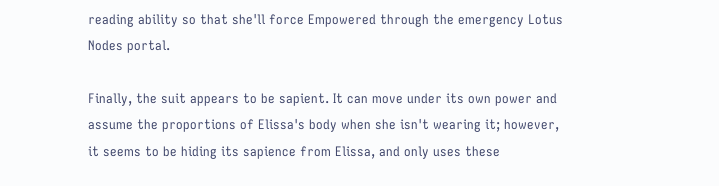reading ability so that she'll force Empowered through the emergency Lotus Nodes portal.

Finally, the suit appears to be sapient. It can move under its own power and assume the proportions of Elissa's body when she isn't wearing it; however, it seems to be hiding its sapience from Elissa, and only uses these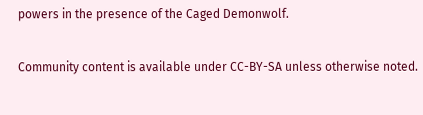powers in the presence of the Caged Demonwolf.

Community content is available under CC-BY-SA unless otherwise noted.